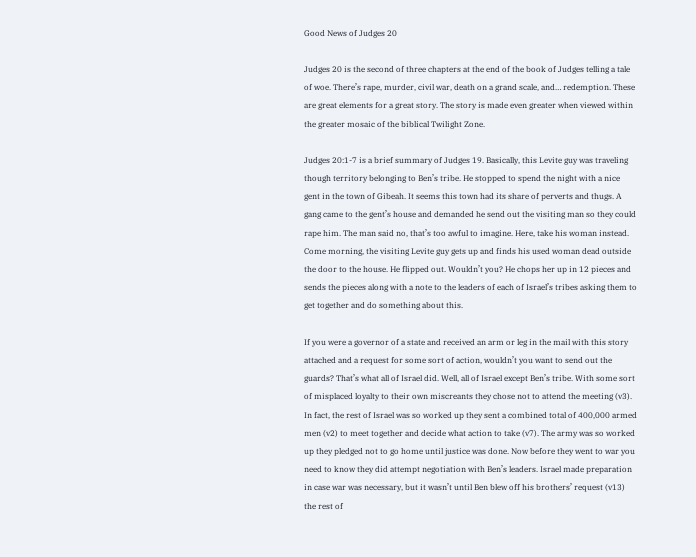Good News of Judges 20

Judges 20 is the second of three chapters at the end of the book of Judges telling a tale of woe. There’s rape, murder, civil war, death on a grand scale, and… redemption. These are great elements for a great story. The story is made even greater when viewed within the greater mosaic of the biblical Twilight Zone.

Judges 20:1-7 is a brief summary of Judges 19. Basically, this Levite guy was traveling though territory belonging to Ben’s tribe. He stopped to spend the night with a nice gent in the town of Gibeah. It seems this town had its share of perverts and thugs. A gang came to the gent’s house and demanded he send out the visiting man so they could rape him. The man said no, that’s too awful to imagine. Here, take his woman instead. Come morning, the visiting Levite guy gets up and finds his used woman dead outside the door to the house. He flipped out. Wouldn’t you? He chops her up in 12 pieces and sends the pieces along with a note to the leaders of each of Israel’s tribes asking them to get together and do something about this.

If you were a governor of a state and received an arm or leg in the mail with this story attached and a request for some sort of action, wouldn’t you want to send out the guards? That’s what all of Israel did. Well, all of Israel except Ben’s tribe. With some sort of misplaced loyalty to their own miscreants they chose not to attend the meeting (v3). In fact, the rest of Israel was so worked up they sent a combined total of 400,000 armed men (v2) to meet together and decide what action to take (v7). The army was so worked up they pledged not to go home until justice was done. Now before they went to war you need to know they did attempt negotiation with Ben’s leaders. Israel made preparation in case war was necessary, but it wasn’t until Ben blew off his brothers’ request (v13) the rest of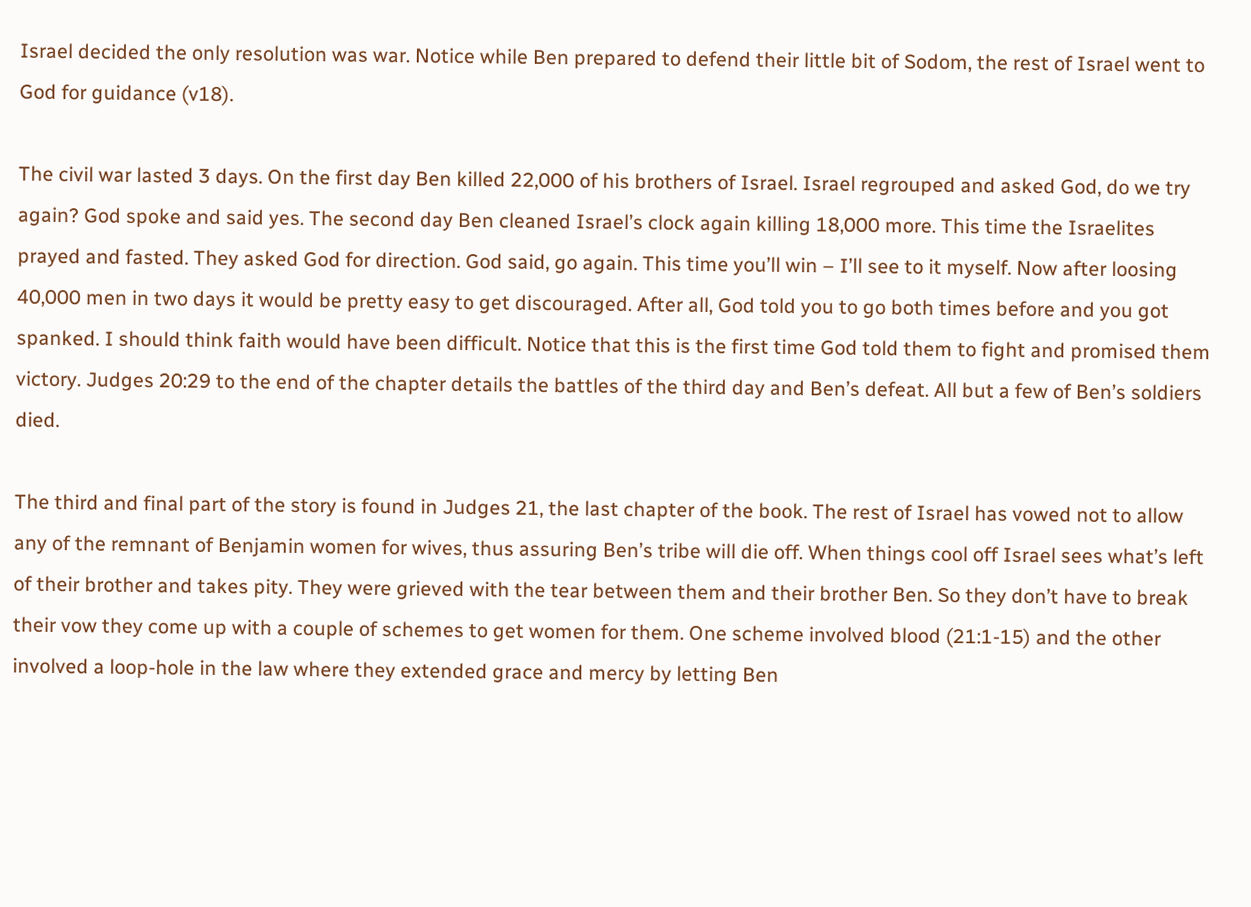Israel decided the only resolution was war. Notice while Ben prepared to defend their little bit of Sodom, the rest of Israel went to God for guidance (v18).

The civil war lasted 3 days. On the first day Ben killed 22,000 of his brothers of Israel. Israel regrouped and asked God, do we try again? God spoke and said yes. The second day Ben cleaned Israel’s clock again killing 18,000 more. This time the Israelites prayed and fasted. They asked God for direction. God said, go again. This time you’ll win – I’ll see to it myself. Now after loosing 40,000 men in two days it would be pretty easy to get discouraged. After all, God told you to go both times before and you got spanked. I should think faith would have been difficult. Notice that this is the first time God told them to fight and promised them victory. Judges 20:29 to the end of the chapter details the battles of the third day and Ben’s defeat. All but a few of Ben’s soldiers died.

The third and final part of the story is found in Judges 21, the last chapter of the book. The rest of Israel has vowed not to allow any of the remnant of Benjamin women for wives, thus assuring Ben’s tribe will die off. When things cool off Israel sees what’s left of their brother and takes pity. They were grieved with the tear between them and their brother Ben. So they don’t have to break their vow they come up with a couple of schemes to get women for them. One scheme involved blood (21:1-15) and the other involved a loop-hole in the law where they extended grace and mercy by letting Ben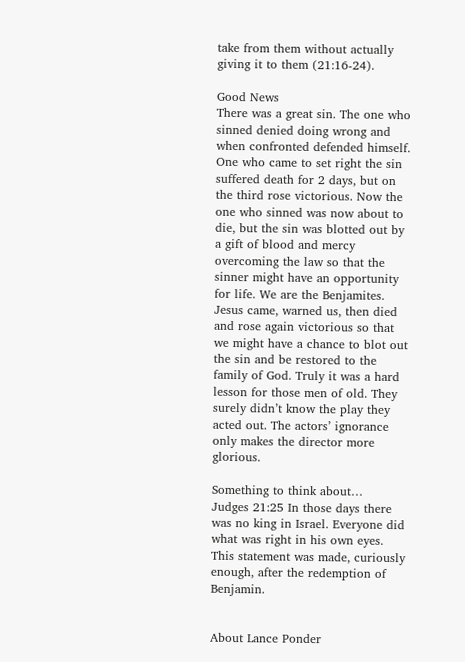take from them without actually giving it to them (21:16-24).

Good News
There was a great sin. The one who sinned denied doing wrong and when confronted defended himself. One who came to set right the sin suffered death for 2 days, but on the third rose victorious. Now the one who sinned was now about to die, but the sin was blotted out by a gift of blood and mercy overcoming the law so that the sinner might have an opportunity for life. We are the Benjamites. Jesus came, warned us, then died and rose again victorious so that we might have a chance to blot out the sin and be restored to the family of God. Truly it was a hard lesson for those men of old. They surely didn’t know the play they acted out. The actors’ ignorance only makes the director more glorious.

Something to think about…
Judges 21:25 In those days there was no king in Israel. Everyone did what was right in his own eyes. This statement was made, curiously enough, after the redemption of Benjamin.


About Lance Ponder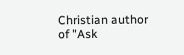Christian author of "Ask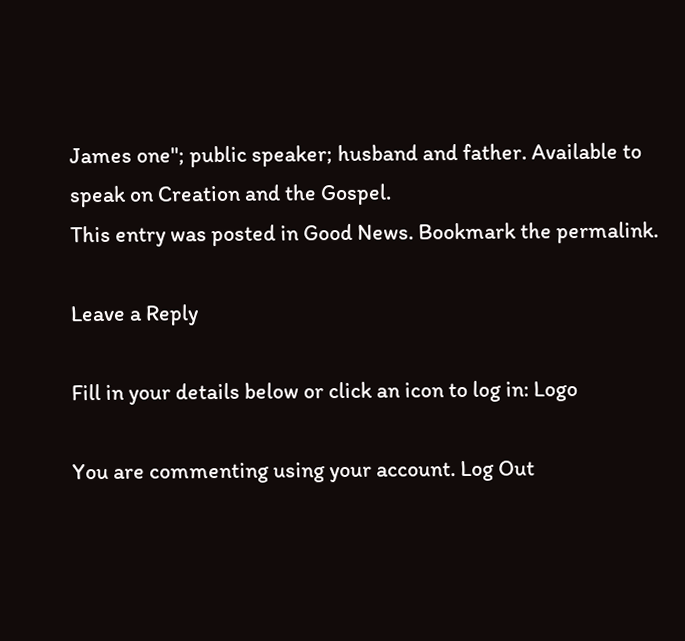James one"; public speaker; husband and father. Available to speak on Creation and the Gospel.
This entry was posted in Good News. Bookmark the permalink.

Leave a Reply

Fill in your details below or click an icon to log in: Logo

You are commenting using your account. Log Out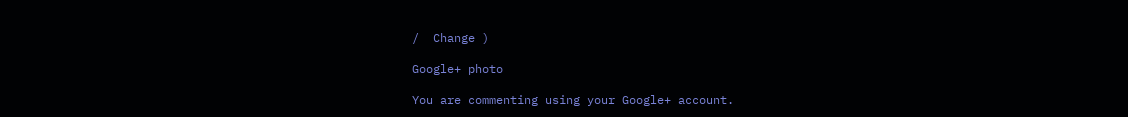/  Change )

Google+ photo

You are commenting using your Google+ account.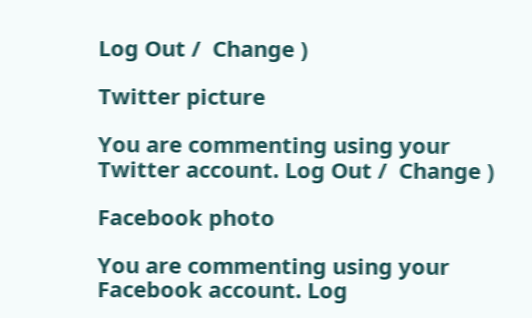Log Out /  Change )

Twitter picture

You are commenting using your Twitter account. Log Out /  Change )

Facebook photo

You are commenting using your Facebook account. Log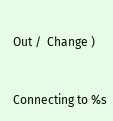Out /  Change )


Connecting to %s